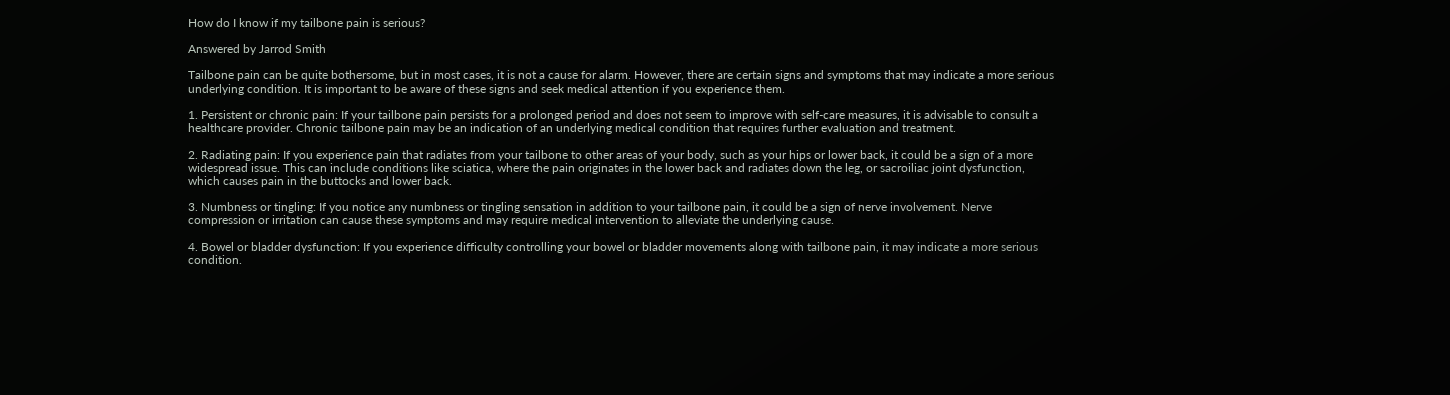How do I know if my tailbone pain is serious?

Answered by Jarrod Smith

Tailbone pain can be quite bothersome, but in most cases, it is not a cause for alarm. However, there are certain signs and symptoms that may indicate a more serious underlying condition. It is important to be aware of these signs and seek medical attention if you experience them.

1. Persistent or chronic pain: If your tailbone pain persists for a prolonged period and does not seem to improve with self-care measures, it is advisable to consult a healthcare provider. Chronic tailbone pain may be an indication of an underlying medical condition that requires further evaluation and treatment.

2. Radiating pain: If you experience pain that radiates from your tailbone to other areas of your body, such as your hips or lower back, it could be a sign of a more widespread issue. This can include conditions like sciatica, where the pain originates in the lower back and radiates down the leg, or sacroiliac joint dysfunction, which causes pain in the buttocks and lower back.

3. Numbness or tingling: If you notice any numbness or tingling sensation in addition to your tailbone pain, it could be a sign of nerve involvement. Nerve compression or irritation can cause these symptoms and may require medical intervention to alleviate the underlying cause.

4. Bowel or bladder dysfunction: If you experience difficulty controlling your bowel or bladder movements along with tailbone pain, it may indicate a more serious condition.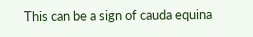This can be a sign of cauda equina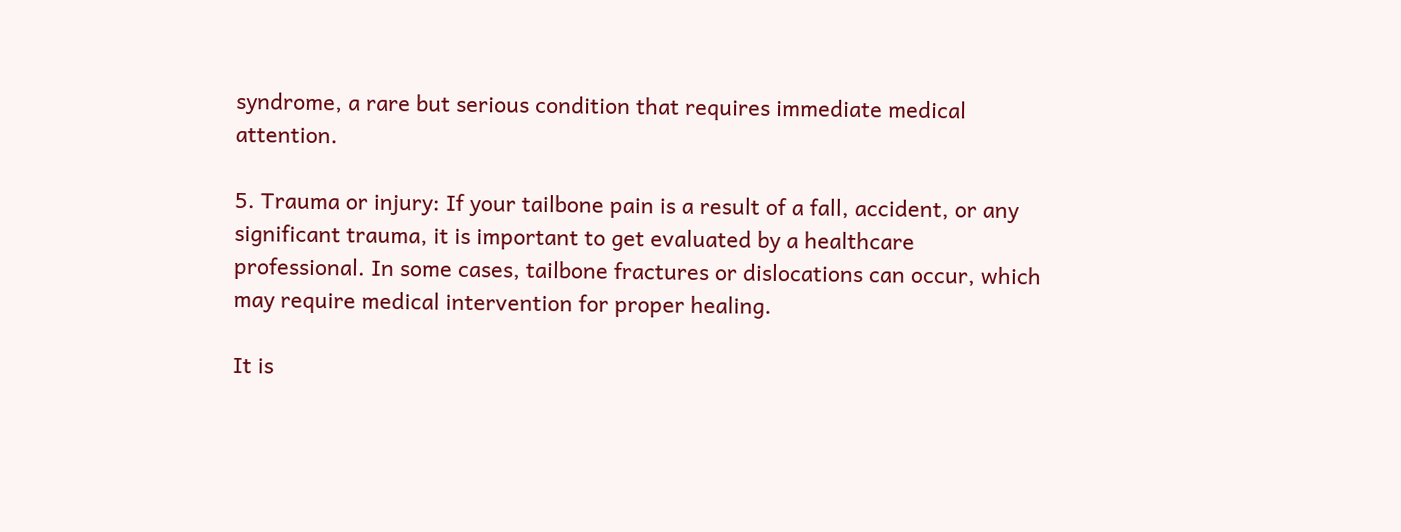syndrome, a rare but serious condition that requires immediate medical attention.

5. Trauma or injury: If your tailbone pain is a result of a fall, accident, or any significant trauma, it is important to get evaluated by a healthcare professional. In some cases, tailbone fractures or dislocations can occur, which may require medical intervention for proper healing.

It is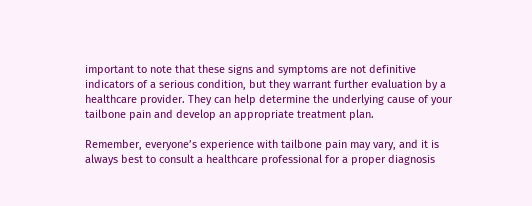important to note that these signs and symptoms are not definitive indicators of a serious condition, but they warrant further evaluation by a healthcare provider. They can help determine the underlying cause of your tailbone pain and develop an appropriate treatment plan.

Remember, everyone’s experience with tailbone pain may vary, and it is always best to consult a healthcare professional for a proper diagnosis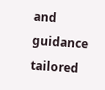and guidance tailored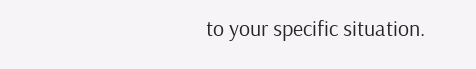to your specific situation.